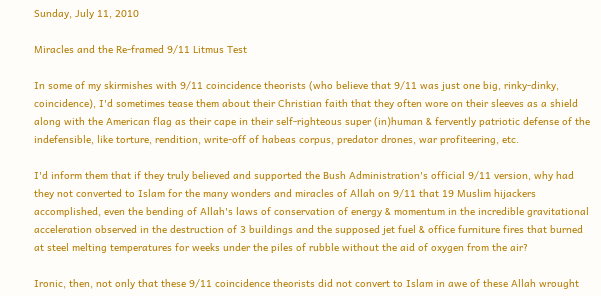Sunday, July 11, 2010

Miracles and the Re-framed 9/11 Litmus Test

In some of my skirmishes with 9/11 coincidence theorists (who believe that 9/11 was just one big, rinky-dinky, coincidence), I'd sometimes tease them about their Christian faith that they often wore on their sleeves as a shield along with the American flag as their cape in their self-righteous super (in)human & fervently patriotic defense of the indefensible, like torture, rendition, write-off of habeas corpus, predator drones, war profiteering, etc.

I'd inform them that if they truly believed and supported the Bush Administration's official 9/11 version, why had they not converted to Islam for the many wonders and miracles of Allah on 9/11 that 19 Muslim hijackers accomplished, even the bending of Allah's laws of conservation of energy & momentum in the incredible gravitational acceleration observed in the destruction of 3 buildings and the supposed jet fuel & office furniture fires that burned at steel melting temperatures for weeks under the piles of rubble without the aid of oxygen from the air?

Ironic, then, not only that these 9/11 coincidence theorists did not convert to Islam in awe of these Allah wrought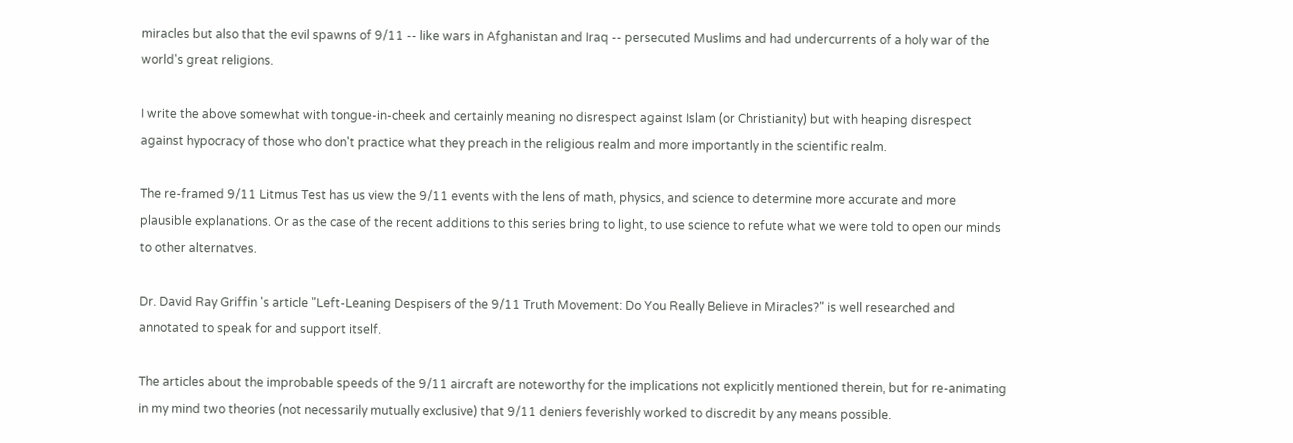miracles but also that the evil spawns of 9/11 -- like wars in Afghanistan and Iraq -- persecuted Muslims and had undercurrents of a holy war of the world's great religions.

I write the above somewhat with tongue-in-cheek and certainly meaning no disrespect against Islam (or Christianity) but with heaping disrespect against hypocracy of those who don't practice what they preach in the religious realm and more importantly in the scientific realm.

The re-framed 9/11 Litmus Test has us view the 9/11 events with the lens of math, physics, and science to determine more accurate and more plausible explanations. Or as the case of the recent additions to this series bring to light, to use science to refute what we were told to open our minds to other alternatves.

Dr. David Ray Griffin 's article "Left-Leaning Despisers of the 9/11 Truth Movement: Do You Really Believe in Miracles?" is well researched and annotated to speak for and support itself.

The articles about the improbable speeds of the 9/11 aircraft are noteworthy for the implications not explicitly mentioned therein, but for re-animating in my mind two theories (not necessarily mutually exclusive) that 9/11 deniers feverishly worked to discredit by any means possible.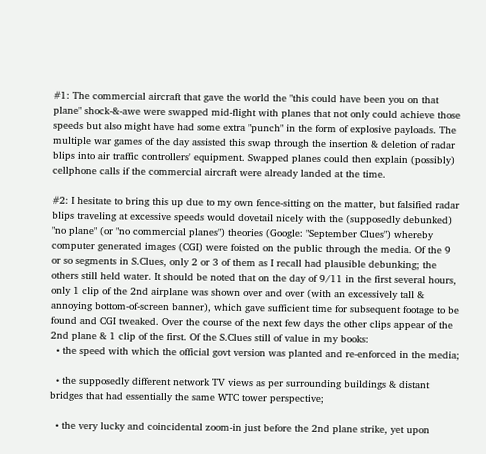#1: The commercial aircraft that gave the world the "this could have been you on that plane" shock-&-awe were swapped mid-flight with planes that not only could achieve those speeds but also might have had some extra "punch" in the form of explosive payloads. The multiple war games of the day assisted this swap through the insertion & deletion of radar blips into air traffic controllers' equipment. Swapped planes could then explain (possibly) cellphone calls if the commercial aircraft were already landed at the time.

#2: I hesitate to bring this up due to my own fence-sitting on the matter, but falsified radar blips traveling at excessive speeds would dovetail nicely with the (supposedly debunked) "no plane" (or "no commercial planes") theories (Google: "September Clues") whereby computer generated images (CGI) were foisted on the public through the media. Of the 9 or so segments in S.Clues, only 2 or 3 of them as I recall had plausible debunking; the others still held water. It should be noted that on the day of 9/11 in the first several hours, only 1 clip of the 2nd airplane was shown over and over (with an excessively tall & annoying bottom-of-screen banner), which gave sufficient time for subsequent footage to be found and CGI tweaked. Over the course of the next few days the other clips appear of the 2nd plane & 1 clip of the first. Of the S.Clues still of value in my books:
  • the speed with which the official govt version was planted and re-enforced in the media;

  • the supposedly different network TV views as per surrounding buildings & distant bridges that had essentially the same WTC tower perspective;

  • the very lucky and coincidental zoom-in just before the 2nd plane strike, yet upon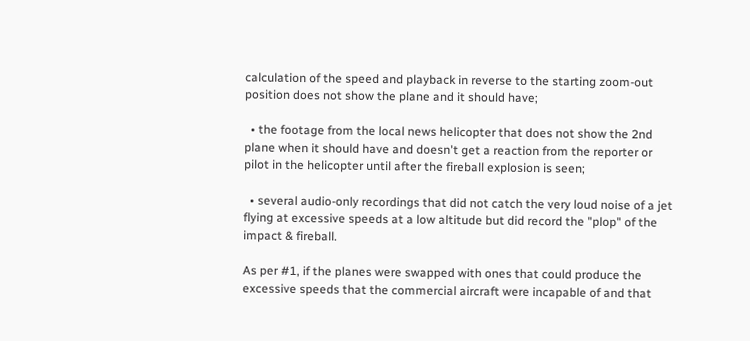calculation of the speed and playback in reverse to the starting zoom-out position does not show the plane and it should have;

  • the footage from the local news helicopter that does not show the 2nd plane when it should have and doesn't get a reaction from the reporter or pilot in the helicopter until after the fireball explosion is seen;

  • several audio-only recordings that did not catch the very loud noise of a jet flying at excessive speeds at a low altitude but did record the "plop" of the impact & fireball.

As per #1, if the planes were swapped with ones that could produce the excessive speeds that the commercial aircraft were incapable of and that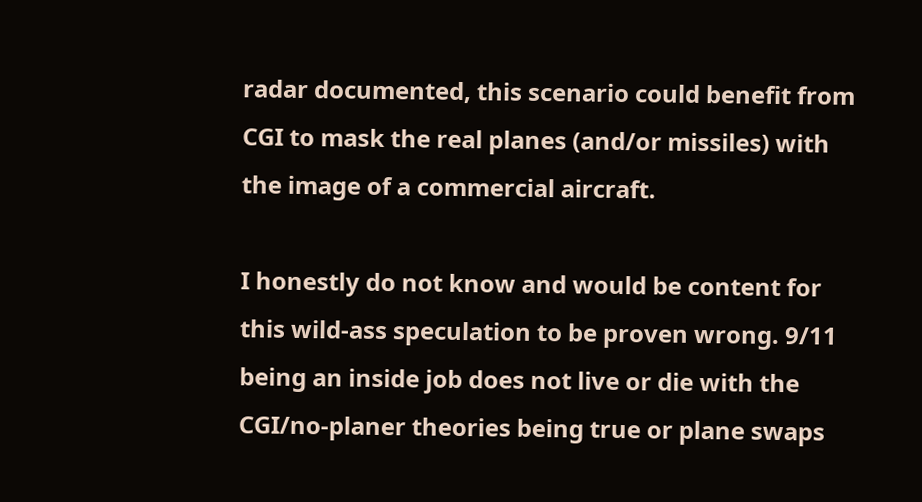radar documented, this scenario could benefit from CGI to mask the real planes (and/or missiles) with the image of a commercial aircraft.

I honestly do not know and would be content for this wild-ass speculation to be proven wrong. 9/11 being an inside job does not live or die with the CGI/no-planer theories being true or plane swaps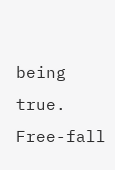being true. Free-fall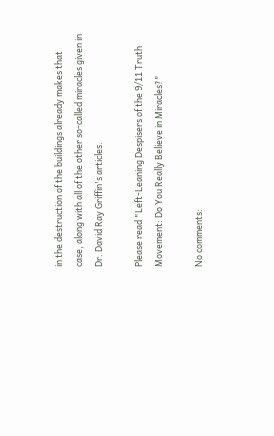in the destruction of the buildings already makes that case, along with all of the other so-called miracles given in Dr. David Ray Griffin's articles.

Please read "Left-Leaning Despisers of the 9/11 Truth Movement: Do You Really Believe in Miracles?"

No comments: